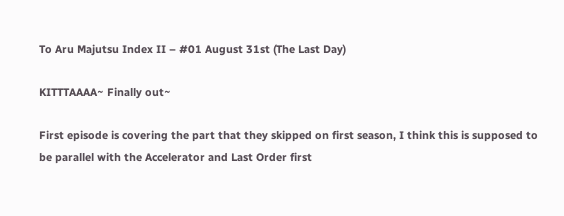To Aru Majutsu Index II – #01 August 31st (The Last Day)

KITTTAAAA~ Finally out~

First episode is covering the part that they skipped on first season, I think this is supposed to be parallel with the Accelerator and Last Order first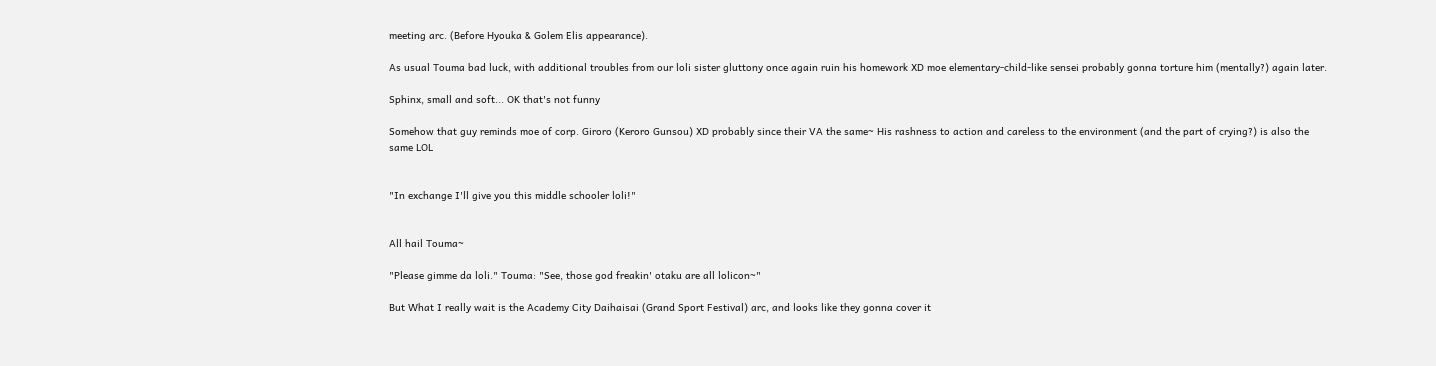meeting arc. (Before Hyouka & Golem Elis appearance).

As usual Touma bad luck, with additional troubles from our loli sister gluttony once again ruin his homework XD moe elementary-child-like sensei probably gonna torture him (mentally?) again later.

Sphinx, small and soft... OK that's not funny

Somehow that guy reminds moe of corp. Giroro (Keroro Gunsou) XD probably since their VA the same~ His rashness to action and careless to the environment (and the part of crying?) is also the same LOL


"In exchange I'll give you this middle schooler loli!"


All hail Touma~

"Please gimme da loli." Touma: "See, those god freakin' otaku are all lolicon~"

But What I really wait is the Academy City Daihaisai (Grand Sport Festival) arc, and looks like they gonna cover it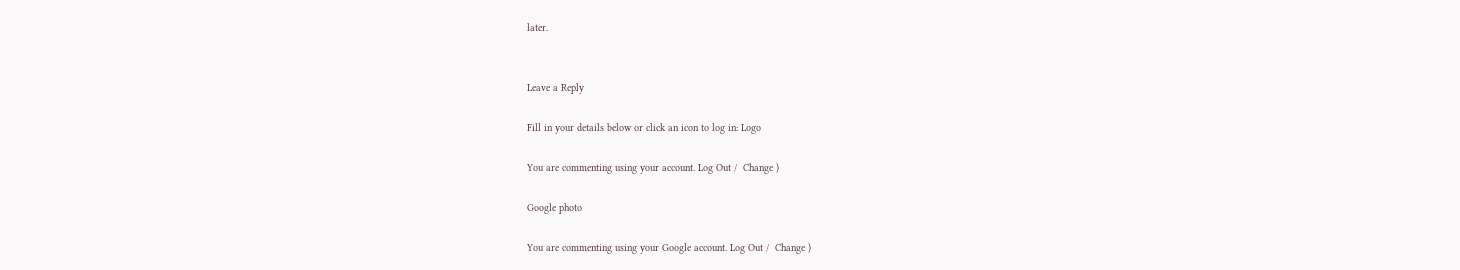later.


Leave a Reply

Fill in your details below or click an icon to log in: Logo

You are commenting using your account. Log Out /  Change )

Google photo

You are commenting using your Google account. Log Out /  Change )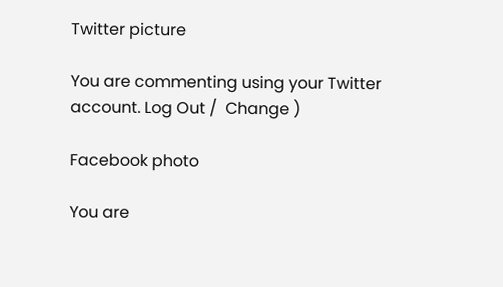Twitter picture

You are commenting using your Twitter account. Log Out /  Change )

Facebook photo

You are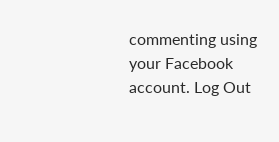commenting using your Facebook account. Log Out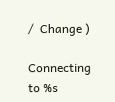/  Change )

Connecting to %s